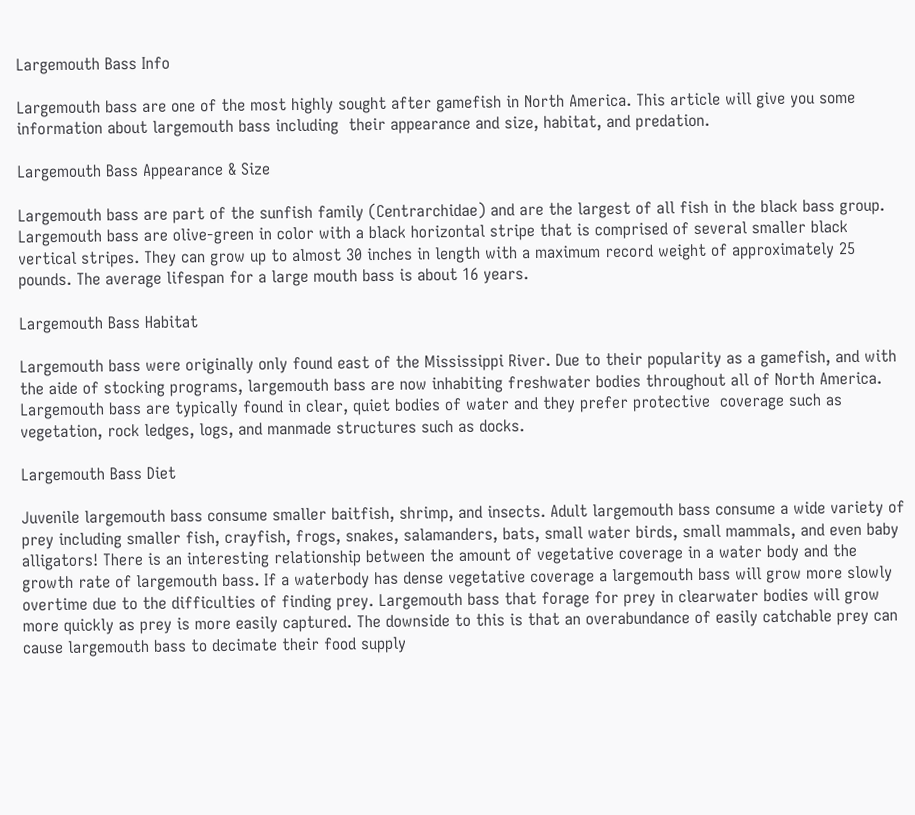Largemouth Bass Info

Largemouth bass are one of the most highly sought after gamefish in North America. This article will give you some information about largemouth bass including  their appearance and size, habitat, and predation.

Largemouth Bass Appearance & Size

Largemouth bass are part of the sunfish family (Centrarchidae) and are the largest of all fish in the black bass group. Largemouth bass are olive-green in color with a black horizontal stripe that is comprised of several smaller black vertical stripes. They can grow up to almost 30 inches in length with a maximum record weight of approximately 25 pounds. The average lifespan for a large mouth bass is about 16 years.

Largemouth Bass Habitat

Largemouth bass were originally only found east of the Mississippi River. Due to their popularity as a gamefish, and with the aide of stocking programs, largemouth bass are now inhabiting freshwater bodies throughout all of North America. Largemouth bass are typically found in clear, quiet bodies of water and they prefer protective  coverage such as vegetation, rock ledges, logs, and manmade structures such as docks.

Largemouth Bass Diet

Juvenile largemouth bass consume smaller baitfish, shrimp, and insects. Adult largemouth bass consume a wide variety of prey including smaller fish, crayfish, frogs, snakes, salamanders, bats, small water birds, small mammals, and even baby alligators! There is an interesting relationship between the amount of vegetative coverage in a water body and the growth rate of largemouth bass. If a waterbody has dense vegetative coverage a largemouth bass will grow more slowly overtime due to the difficulties of finding prey. Largemouth bass that forage for prey in clearwater bodies will grow more quickly as prey is more easily captured. The downside to this is that an overabundance of easily catchable prey can cause largemouth bass to decimate their food supply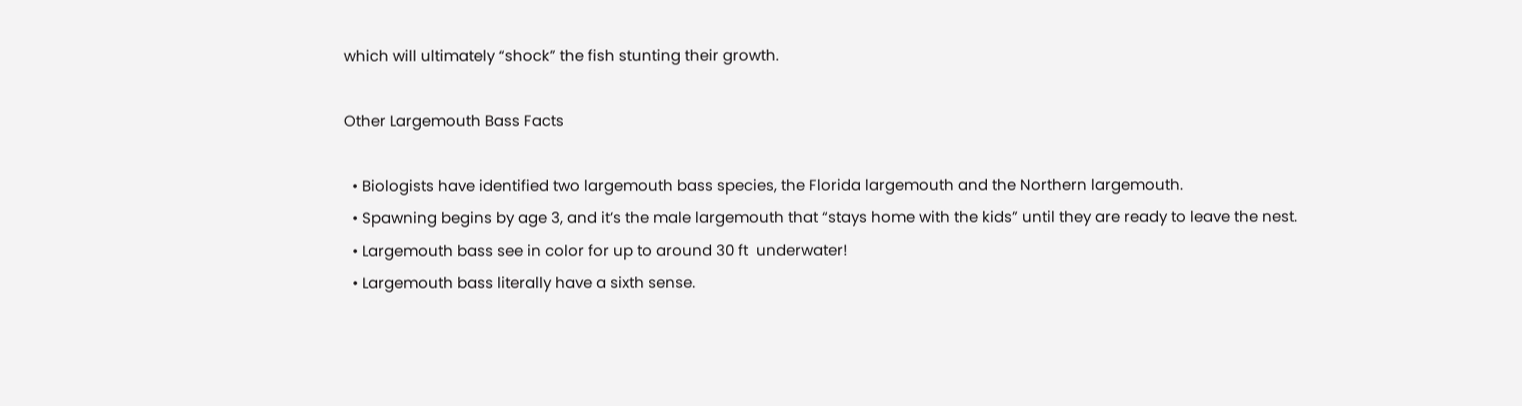which will ultimately “shock” the fish stunting their growth.

Other Largemouth Bass Facts

  • Biologists have identified two largemouth bass species, the Florida largemouth and the Northern largemouth.
  • Spawning begins by age 3, and it’s the male largemouth that “stays home with the kids” until they are ready to leave the nest.
  • Largemouth bass see in color for up to around 30 ft  underwater!
  • Largemouth bass literally have a sixth sense.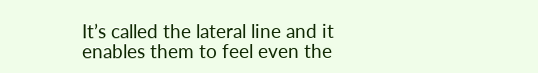It’s called the lateral line and it enables them to feel even the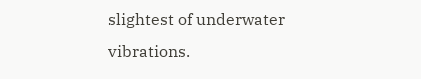slightest of underwater vibrations.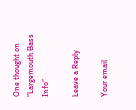One thought on “Largemouth Bass Info”

Leave a Reply

Your email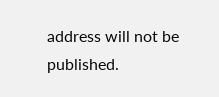address will not be published.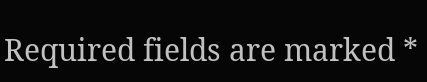Required fields are marked *